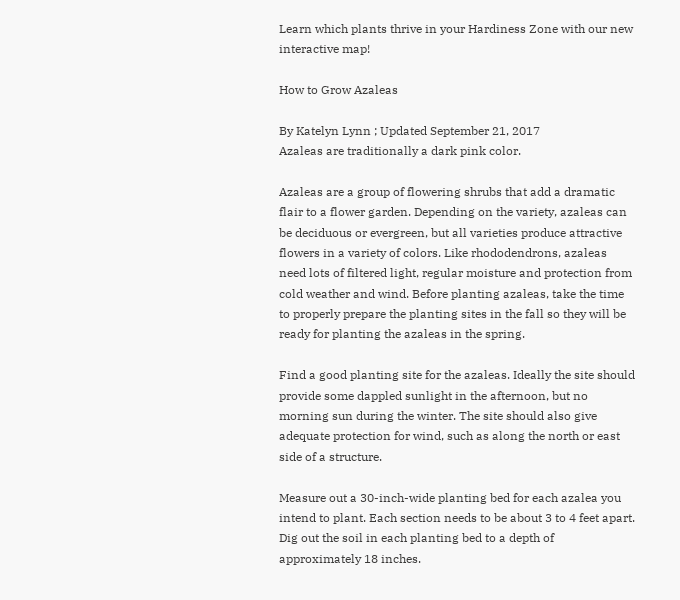Learn which plants thrive in your Hardiness Zone with our new interactive map!

How to Grow Azaleas

By Katelyn Lynn ; Updated September 21, 2017
Azaleas are traditionally a dark pink color.

Azaleas are a group of flowering shrubs that add a dramatic flair to a flower garden. Depending on the variety, azaleas can be deciduous or evergreen, but all varieties produce attractive flowers in a variety of colors. Like rhododendrons, azaleas need lots of filtered light, regular moisture and protection from cold weather and wind. Before planting azaleas, take the time to properly prepare the planting sites in the fall so they will be ready for planting the azaleas in the spring.

Find a good planting site for the azaleas. Ideally the site should provide some dappled sunlight in the afternoon, but no morning sun during the winter. The site should also give adequate protection for wind, such as along the north or east side of a structure.

Measure out a 30-inch-wide planting bed for each azalea you intend to plant. Each section needs to be about 3 to 4 feet apart. Dig out the soil in each planting bed to a depth of approximately 18 inches.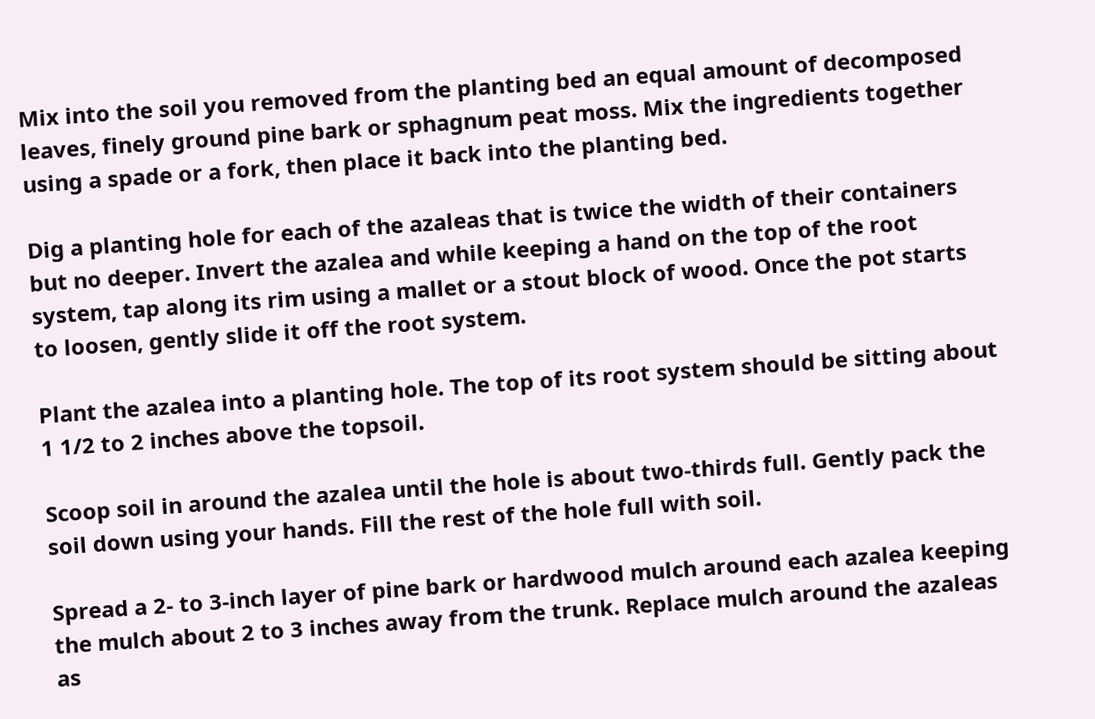Mix into the soil you removed from the planting bed an equal amount of decomposed leaves, finely ground pine bark or sphagnum peat moss. Mix the ingredients together using a spade or a fork, then place it back into the planting bed.

Dig a planting hole for each of the azaleas that is twice the width of their containers but no deeper. Invert the azalea and while keeping a hand on the top of the root system, tap along its rim using a mallet or a stout block of wood. Once the pot starts to loosen, gently slide it off the root system.

Plant the azalea into a planting hole. The top of its root system should be sitting about 1 1/2 to 2 inches above the topsoil.

Scoop soil in around the azalea until the hole is about two-thirds full. Gently pack the soil down using your hands. Fill the rest of the hole full with soil.

Spread a 2- to 3-inch layer of pine bark or hardwood mulch around each azalea keeping the mulch about 2 to 3 inches away from the trunk. Replace mulch around the azaleas as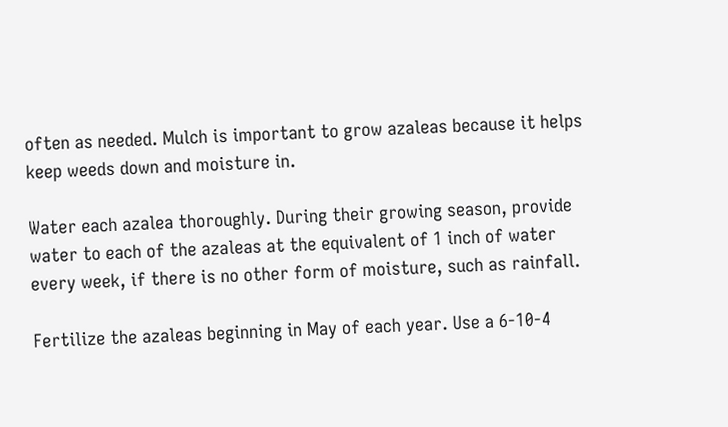often as needed. Mulch is important to grow azaleas because it helps keep weeds down and moisture in.

Water each azalea thoroughly. During their growing season, provide water to each of the azaleas at the equivalent of 1 inch of water every week, if there is no other form of moisture, such as rainfall.

Fertilize the azaleas beginning in May of each year. Use a 6-10-4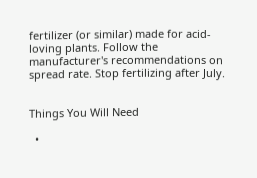fertilizer (or similar) made for acid-loving plants. Follow the manufacturer's recommendations on spread rate. Stop fertilizing after July.


Things You Will Need

  •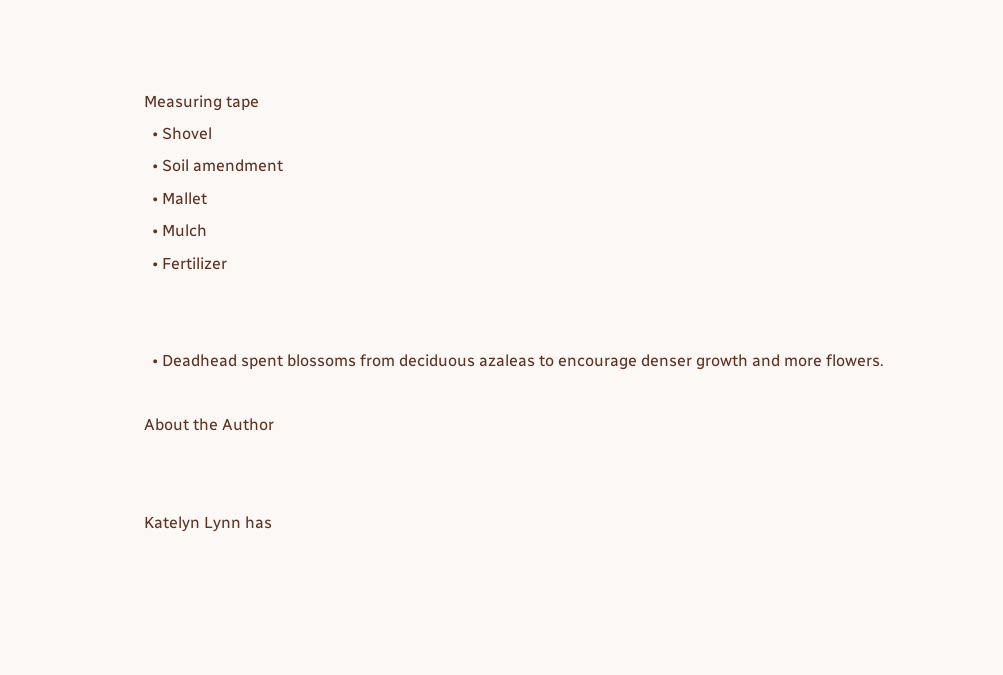Measuring tape
  • Shovel
  • Soil amendment
  • Mallet
  • Mulch
  • Fertilizer


  • Deadhead spent blossoms from deciduous azaleas to encourage denser growth and more flowers.

About the Author


Katelyn Lynn has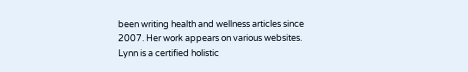been writing health and wellness articles since 2007. Her work appears on various websites. Lynn is a certified holistic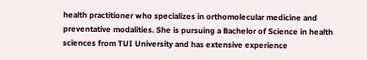health practitioner who specializes in orthomolecular medicine and preventative modalities. She is pursuing a Bachelor of Science in health sciences from TUI University and has extensive experience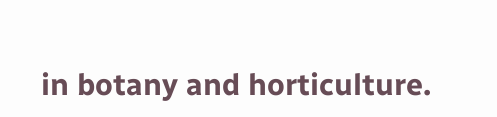in botany and horticulture.